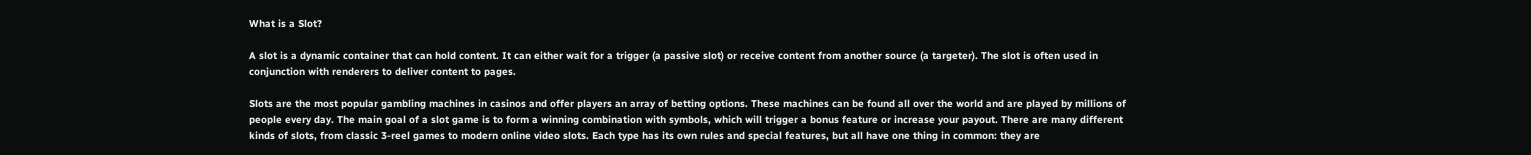What is a Slot?

A slot is a dynamic container that can hold content. It can either wait for a trigger (a passive slot) or receive content from another source (a targeter). The slot is often used in conjunction with renderers to deliver content to pages.

Slots are the most popular gambling machines in casinos and offer players an array of betting options. These machines can be found all over the world and are played by millions of people every day. The main goal of a slot game is to form a winning combination with symbols, which will trigger a bonus feature or increase your payout. There are many different kinds of slots, from classic 3-reel games to modern online video slots. Each type has its own rules and special features, but all have one thing in common: they are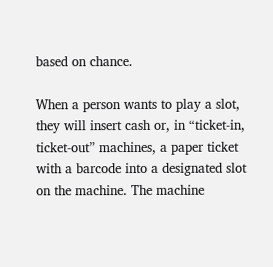based on chance.

When a person wants to play a slot, they will insert cash or, in “ticket-in, ticket-out” machines, a paper ticket with a barcode into a designated slot on the machine. The machine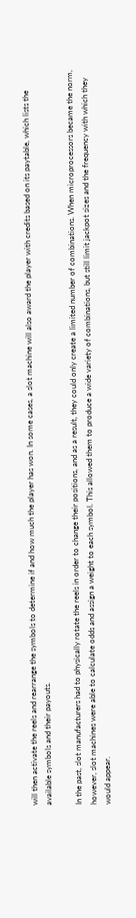will then activate the reels and rearrange the symbols to determine if and how much the player has won. In some cases, a slot machine will also award the player with credits based on its paytable, which lists the available symbols and their payouts.

In the past, slot manufacturers had to physically rotate the reels in order to change their positions, and as a result, they could only create a limited number of combinations. When microprocessors became the norm, however, slot machines were able to calculate odds and assign a weight to each symbol. This allowed them to produce a wide variety of combinations, but still limit jackpot sizes and the frequency with which they would appear.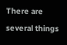There are several things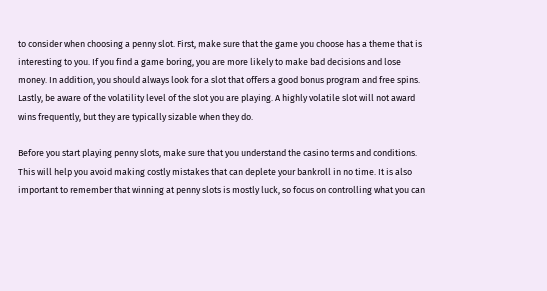to consider when choosing a penny slot. First, make sure that the game you choose has a theme that is interesting to you. If you find a game boring, you are more likely to make bad decisions and lose money. In addition, you should always look for a slot that offers a good bonus program and free spins. Lastly, be aware of the volatility level of the slot you are playing. A highly volatile slot will not award wins frequently, but they are typically sizable when they do.

Before you start playing penny slots, make sure that you understand the casino terms and conditions. This will help you avoid making costly mistakes that can deplete your bankroll in no time. It is also important to remember that winning at penny slots is mostly luck, so focus on controlling what you can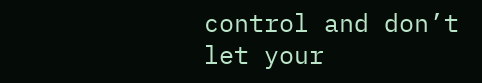control and don’t let your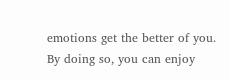emotions get the better of you. By doing so, you can enjoy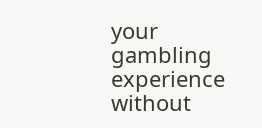your gambling experience without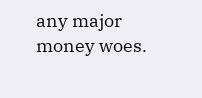any major money woes.